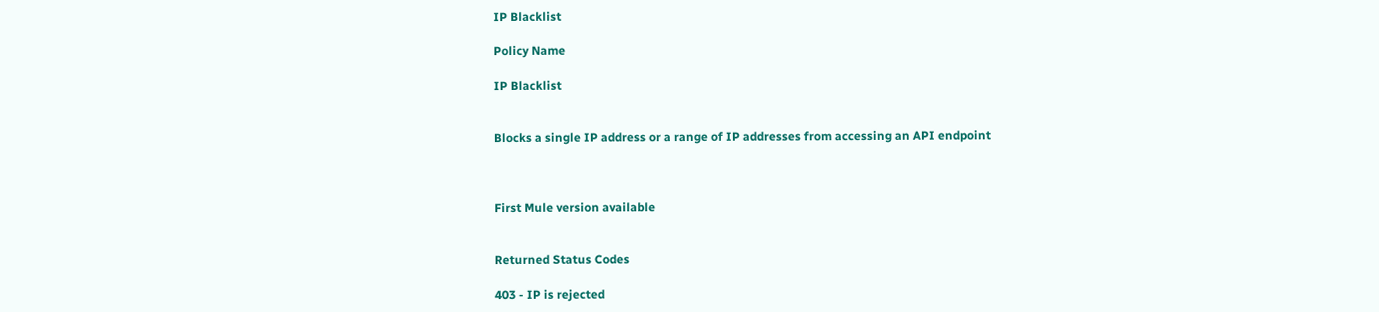IP Blacklist

Policy Name

IP Blacklist


Blocks a single IP address or a range of IP addresses from accessing an API endpoint



First Mule version available


Returned Status Codes

403 - IP is rejected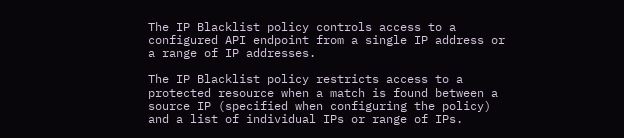The IP Blacklist policy controls access to a configured API endpoint from a single IP address or a range of IP addresses.

The IP Blacklist policy restricts access to a protected resource when a match is found between a source IP (specified when configuring the policy) and a list of individual IPs or range of IPs.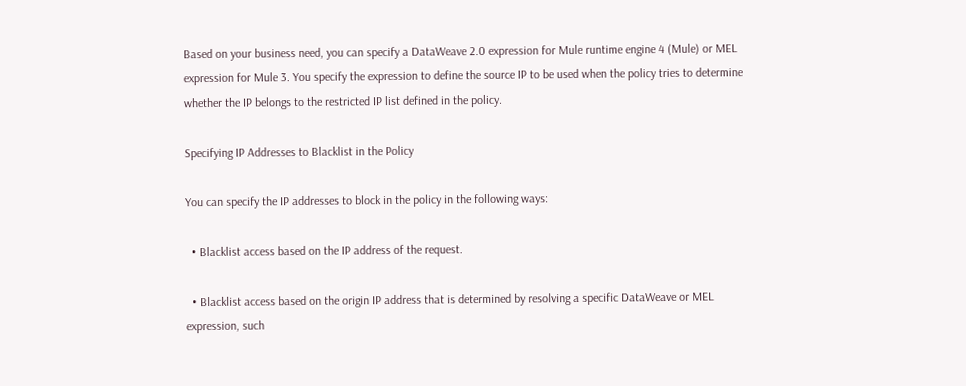Based on your business need, you can specify a DataWeave 2.0 expression for Mule runtime engine 4 (Mule) or MEL expression for Mule 3. You specify the expression to define the source IP to be used when the policy tries to determine whether the IP belongs to the restricted IP list defined in the policy.

Specifying IP Addresses to Blacklist in the Policy

You can specify the IP addresses to block in the policy in the following ways:

  • Blacklist access based on the IP address of the request.

  • Blacklist access based on the origin IP address that is determined by resolving a specific DataWeave or MEL expression, such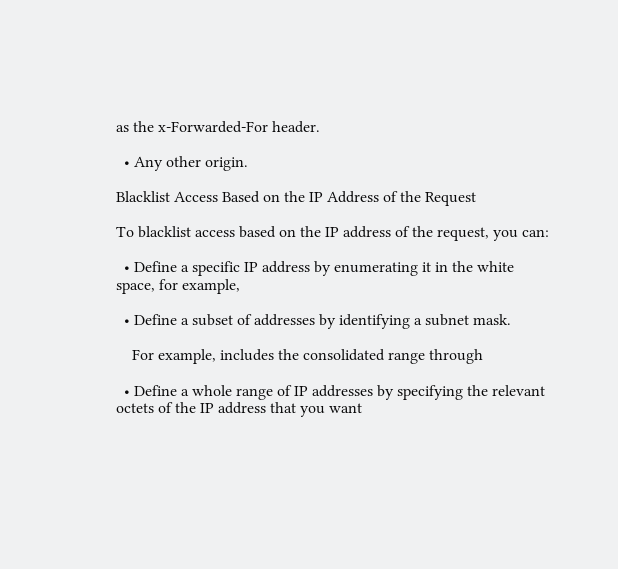as the x-Forwarded-For header.

  • Any other origin.

Blacklist Access Based on the IP Address of the Request

To blacklist access based on the IP address of the request, you can:

  • Define a specific IP address by enumerating it in the white space, for example,

  • Define a subset of addresses by identifying a subnet mask.

    For example, includes the consolidated range through

  • Define a whole range of IP addresses by specifying the relevant octets of the IP address that you want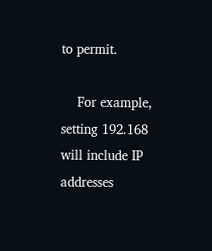to permit.

    For example, setting 192.168 will include IP addresses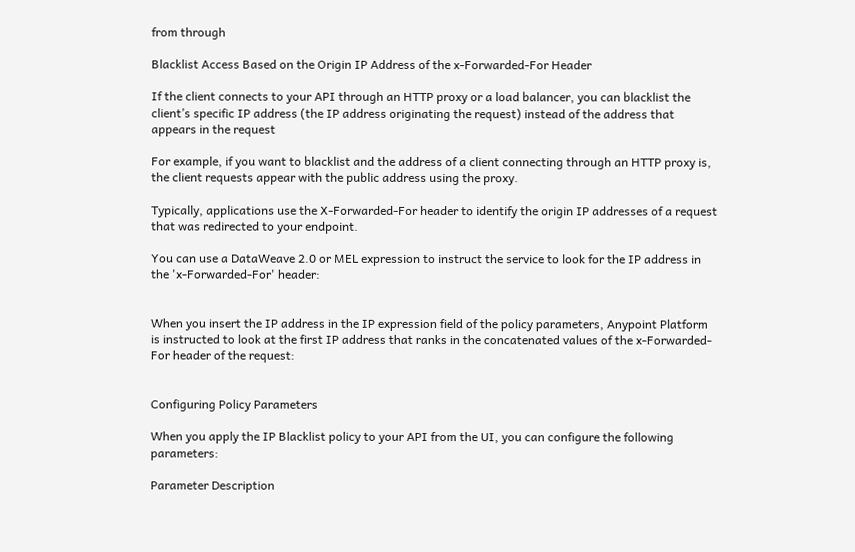from through

Blacklist Access Based on the Origin IP Address of the x-Forwarded-For Header

If the client connects to your API through an HTTP proxy or a load balancer, you can blacklist the client’s specific IP address (the IP address originating the request) instead of the address that appears in the request

For example, if you want to blacklist and the address of a client connecting through an HTTP proxy is, the client requests appear with the public address using the proxy.

Typically, applications use the X-Forwarded-For header to identify the origin IP addresses of a request that was redirected to your endpoint.

You can use a DataWeave 2.0 or MEL expression to instruct the service to look for the IP address in the 'x-Forwarded-For' header:


When you insert the IP address in the IP expression field of the policy parameters, Anypoint Platform is instructed to look at the first IP address that ranks in the concatenated values of the x-Forwarded-For header of the request:


Configuring Policy Parameters

When you apply the IP Blacklist policy to your API from the UI, you can configure the following parameters:

Parameter Description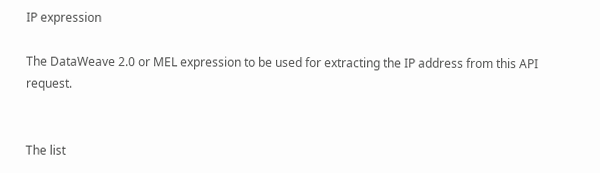IP expression

The DataWeave 2.0 or MEL expression to be used for extracting the IP address from this API request.


The list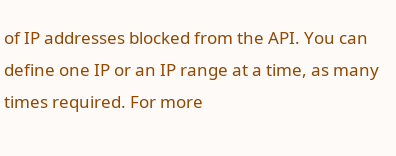of IP addresses blocked from the API. You can define one IP or an IP range at a time, as many times required. For more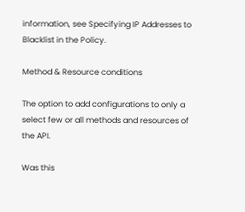information, see Specifying IP Addresses to Blacklist in the Policy.

Method & Resource conditions

The option to add configurations to only a select few or all methods and resources of the API.

Was this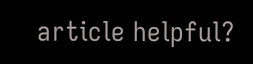article helpful?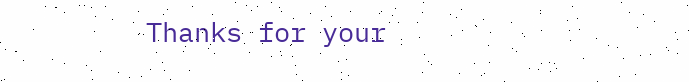Thanks for your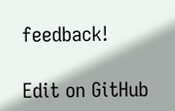feedback!

Edit on GitHub